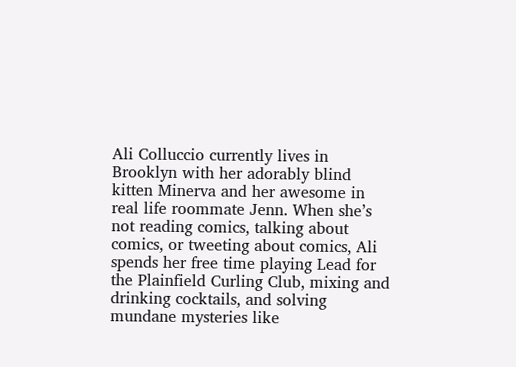Ali Colluccio currently lives in Brooklyn with her adorably blind kitten Minerva and her awesome in real life roommate Jenn. When she’s not reading comics, talking about comics, or tweeting about comics, Ali spends her free time playing Lead for the Plainfield Curling Club, mixing and drinking cocktails, and solving mundane mysteries like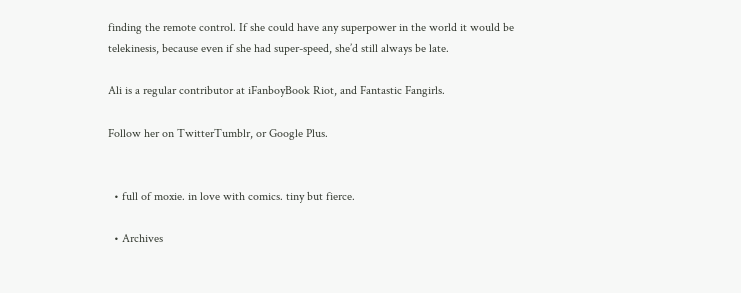finding the remote control. If she could have any superpower in the world it would be telekinesis, because even if she had super-speed, she’d still always be late.

Ali is a regular contributor at iFanboyBook Riot, and Fantastic Fangirls.

Follow her on TwitterTumblr, or Google Plus.


  • full of moxie. in love with comics. tiny but fierce.

  • Archives